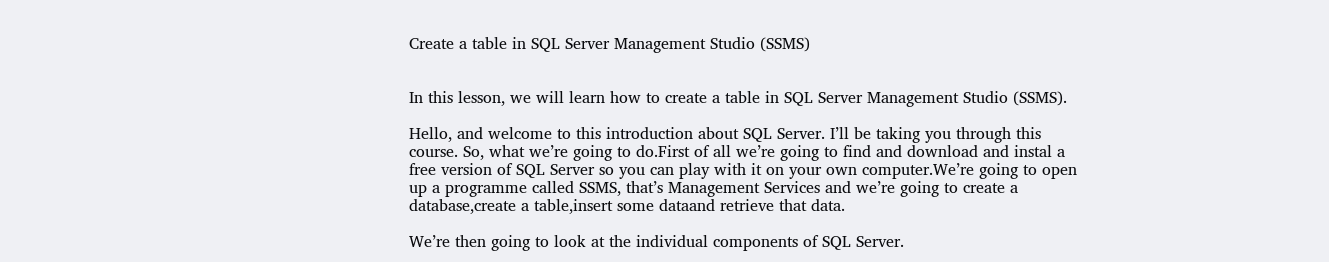Create a table in SQL Server Management Studio (SSMS)


In this lesson, we will learn how to create a table in SQL Server Management Studio (SSMS).

Hello, and welcome to this introduction about SQL Server. I’ll be taking you through this course. So, what we’re going to do.First of all we’re going to find and download and instal a free version of SQL Server so you can play with it on your own computer.We’re going to open up a programme called SSMS, that’s Management Services and we’re going to create a database,create a table,insert some dataand retrieve that data.

We’re then going to look at the individual components of SQL Server.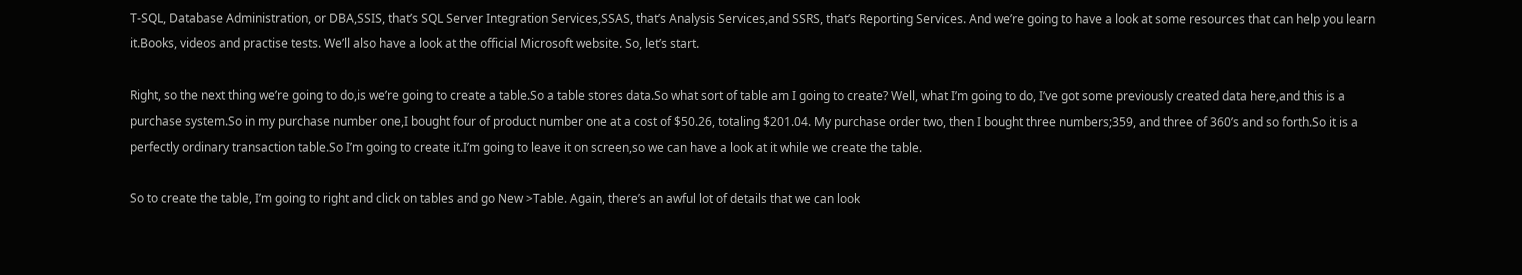T-SQL, Database Administration, or DBA,SSIS, that’s SQL Server Integration Services,SSAS, that’s Analysis Services,and SSRS, that’s Reporting Services. And we’re going to have a look at some resources that can help you learn it.Books, videos and practise tests. We’ll also have a look at the official Microsoft website. So, let’s start.

Right, so the next thing we’re going to do,is we’re going to create a table.So a table stores data.So what sort of table am I going to create? Well, what I’m going to do, I’ve got some previously created data here,and this is a purchase system.So in my purchase number one,I bought four of product number one at a cost of $50.26, totaling $201.04. My purchase order two, then I bought three numbers;359, and three of 360’s and so forth.So it is a perfectly ordinary transaction table.So I’m going to create it.I’m going to leave it on screen,so we can have a look at it while we create the table.

So to create the table, I’m going to right and click on tables and go New >Table. Again, there’s an awful lot of details that we can look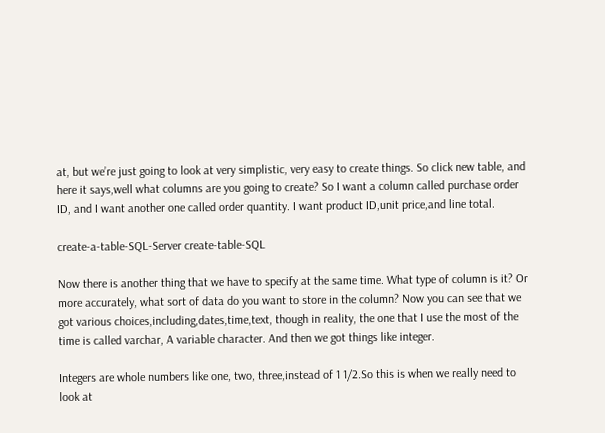at, but we’re just going to look at very simplistic, very easy to create things. So click new table, and here it says,well what columns are you going to create? So I want a column called purchase order ID, and I want another one called order quantity. I want product ID,unit price,and line total.

create-a-table-SQL-Server create-table-SQL

Now there is another thing that we have to specify at the same time. What type of column is it? Or more accurately, what sort of data do you want to store in the column? Now you can see that we got various choices,including,dates,time,text, though in reality, the one that I use the most of the time is called varchar, A variable character. And then we got things like integer.

Integers are whole numbers like one, two, three,instead of 1 1/2.So this is when we really need to look at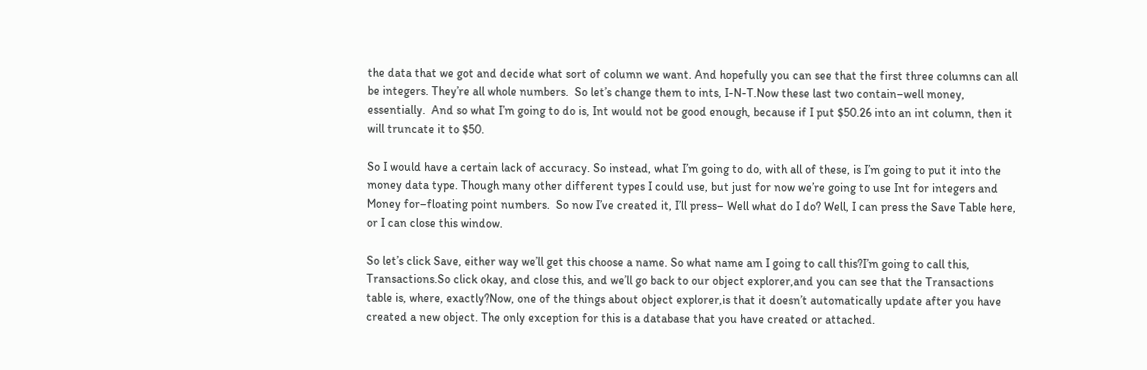the data that we got and decide what sort of column we want. And hopefully you can see that the first three columns can all be integers. They’re all whole numbers.  So let’s change them to ints, I-N-T.Now these last two contain–well money, essentially.  And so what I’m going to do is, Int would not be good enough, because if I put $50.26 into an int column, then it will truncate it to $50.

So I would have a certain lack of accuracy. So instead, what I’m going to do, with all of these, is I’m going to put it into the money data type. Though many other different types I could use, but just for now we’re going to use Int for integers and Money for–floating point numbers.  So now I’ve created it, I’ll press– Well what do I do? Well, I can press the Save Table here, or I can close this window.

So let’s click Save, either way we’ll get this choose a name. So what name am I going to call this?I’m going to call this, Transactions.So click okay, and close this, and we’ll go back to our object explorer,and you can see that the Transactions table is, where, exactly?Now, one of the things about object explorer,is that it doesn’t automatically update after you have created a new object. The only exception for this is a database that you have created or attached.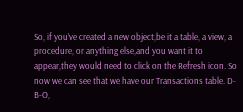So, if you’ve created a new object,be it a table, a view, a procedure, or anything else,and you want it to appear,they would need to click on the Refresh icon. So now we can see that we have our Transactions table. D-B-O,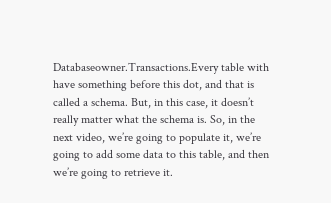Databaseowner.Transactions.Every table with have something before this dot, and that is called a schema. But, in this case, it doesn’t really matter what the schema is. So, in the next video, we’re going to populate it, we’re going to add some data to this table, and then we’re going to retrieve it.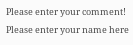Please enter your comment!
Please enter your name here